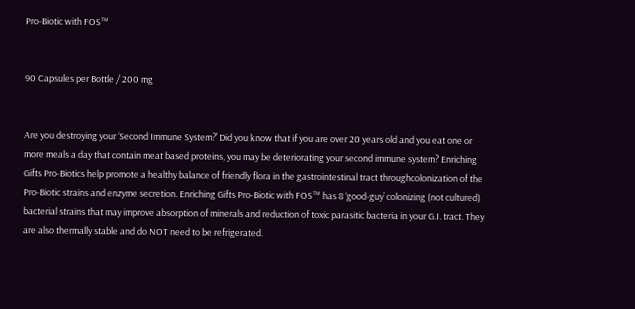Pro-Biotic with FOS™


90 Capsules per Bottle / 200 mg


Are you destroying your ‘Second Immune System?’ Did you know that if you are over 20 years old and you eat one or more meals a day that contain meat based proteins, you may be deteriorating your second immune system? Enriching Gifts Pro-Biotics help promote a healthy balance of friendly flora in the gastrointestinal tract throughcolonization of the Pro-Biotic strains and enzyme secretion. Enriching Gifts Pro-Biotic with FOS™ has 8 ‘good-guy’ colonizing (not cultured) bacterial strains that may improve absorption of minerals and reduction of toxic parasitic bacteria in your G.I. tract. They are also thermally stable and do NOT need to be refrigerated.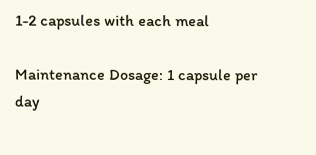1-2 capsules with each meal

Maintenance Dosage: 1 capsule per day